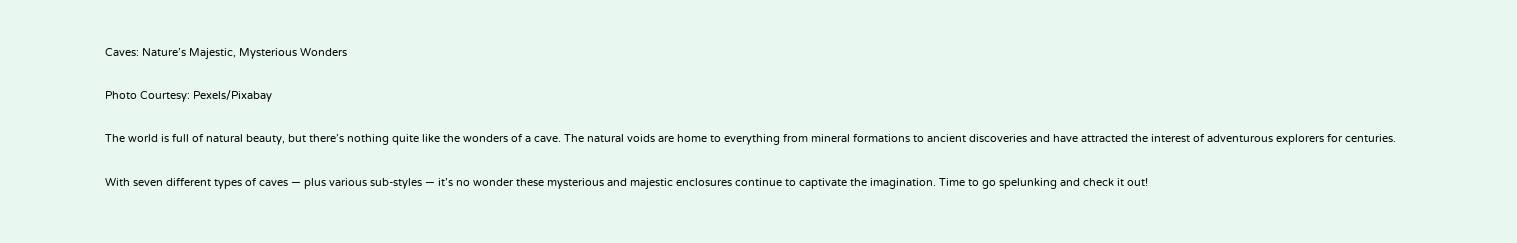Caves: Nature’s Majestic, Mysterious Wonders

Photo Courtesy: Pexels/Pixabay

The world is full of natural beauty, but there’s nothing quite like the wonders of a cave. The natural voids are home to everything from mineral formations to ancient discoveries and have attracted the interest of adventurous explorers for centuries.

With seven different types of caves — plus various sub-styles — it’s no wonder these mysterious and majestic enclosures continue to captivate the imagination. Time to go spelunking and check it out!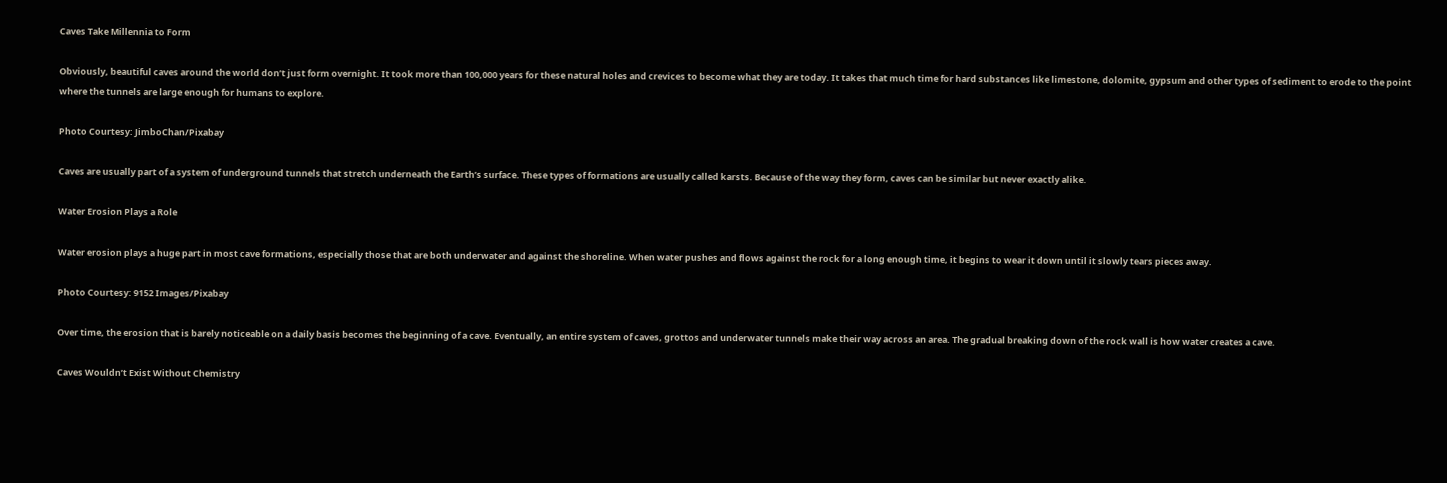Caves Take Millennia to Form

Obviously, beautiful caves around the world don’t just form overnight. It took more than 100,000 years for these natural holes and crevices to become what they are today. It takes that much time for hard substances like limestone, dolomite, gypsum and other types of sediment to erode to the point where the tunnels are large enough for humans to explore.

Photo Courtesy: JimboChan/Pixabay

Caves are usually part of a system of underground tunnels that stretch underneath the Earth’s surface. These types of formations are usually called karsts. Because of the way they form, caves can be similar but never exactly alike.

Water Erosion Plays a Role

Water erosion plays a huge part in most cave formations, especially those that are both underwater and against the shoreline. When water pushes and flows against the rock for a long enough time, it begins to wear it down until it slowly tears pieces away.

Photo Courtesy: 9152 Images/Pixabay

Over time, the erosion that is barely noticeable on a daily basis becomes the beginning of a cave. Eventually, an entire system of caves, grottos and underwater tunnels make their way across an area. The gradual breaking down of the rock wall is how water creates a cave.

Caves Wouldn’t Exist Without Chemistry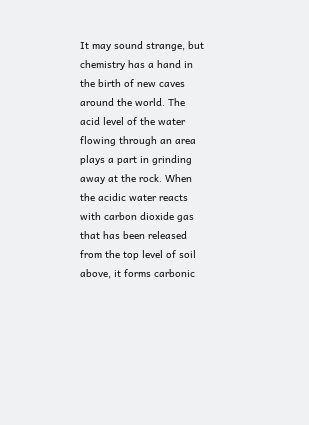It may sound strange, but chemistry has a hand in the birth of new caves around the world. The acid level of the water flowing through an area plays a part in grinding away at the rock. When the acidic water reacts with carbon dioxide gas that has been released from the top level of soil above, it forms carbonic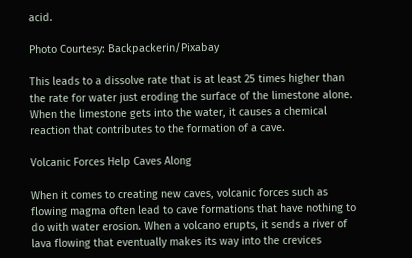acid.

Photo Courtesy: Backpackerin/Pixabay

This leads to a dissolve rate that is at least 25 times higher than the rate for water just eroding the surface of the limestone alone. When the limestone gets into the water, it causes a chemical reaction that contributes to the formation of a cave.

Volcanic Forces Help Caves Along

When it comes to creating new caves, volcanic forces such as flowing magma often lead to cave formations that have nothing to do with water erosion. When a volcano erupts, it sends a river of lava flowing that eventually makes its way into the crevices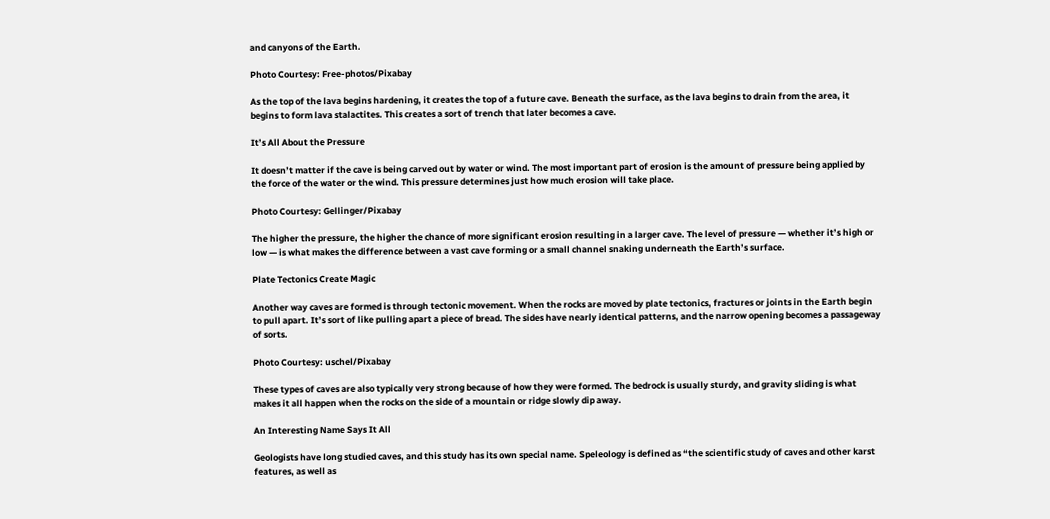and canyons of the Earth.

Photo Courtesy: Free-photos/Pixabay

As the top of the lava begins hardening, it creates the top of a future cave. Beneath the surface, as the lava begins to drain from the area, it begins to form lava stalactites. This creates a sort of trench that later becomes a cave.

It’s All About the Pressure

It doesn’t matter if the cave is being carved out by water or wind. The most important part of erosion is the amount of pressure being applied by the force of the water or the wind. This pressure determines just how much erosion will take place.

Photo Courtesy: Gellinger/Pixabay

The higher the pressure, the higher the chance of more significant erosion resulting in a larger cave. The level of pressure — whether it’s high or low — is what makes the difference between a vast cave forming or a small channel snaking underneath the Earth’s surface.

Plate Tectonics Create Magic

Another way caves are formed is through tectonic movement. When the rocks are moved by plate tectonics, fractures or joints in the Earth begin to pull apart. It’s sort of like pulling apart a piece of bread. The sides have nearly identical patterns, and the narrow opening becomes a passageway of sorts.

Photo Courtesy: uschel/Pixabay

These types of caves are also typically very strong because of how they were formed. The bedrock is usually sturdy, and gravity sliding is what makes it all happen when the rocks on the side of a mountain or ridge slowly dip away.

An Interesting Name Says It All

Geologists have long studied caves, and this study has its own special name. Speleology is defined as “the scientific study of caves and other karst features, as well as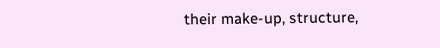their make-up, structure,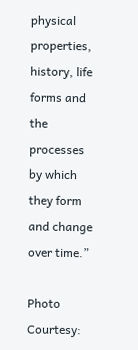physical properties, history, life forms and the processes by which they form and change over time.”

Photo Courtesy: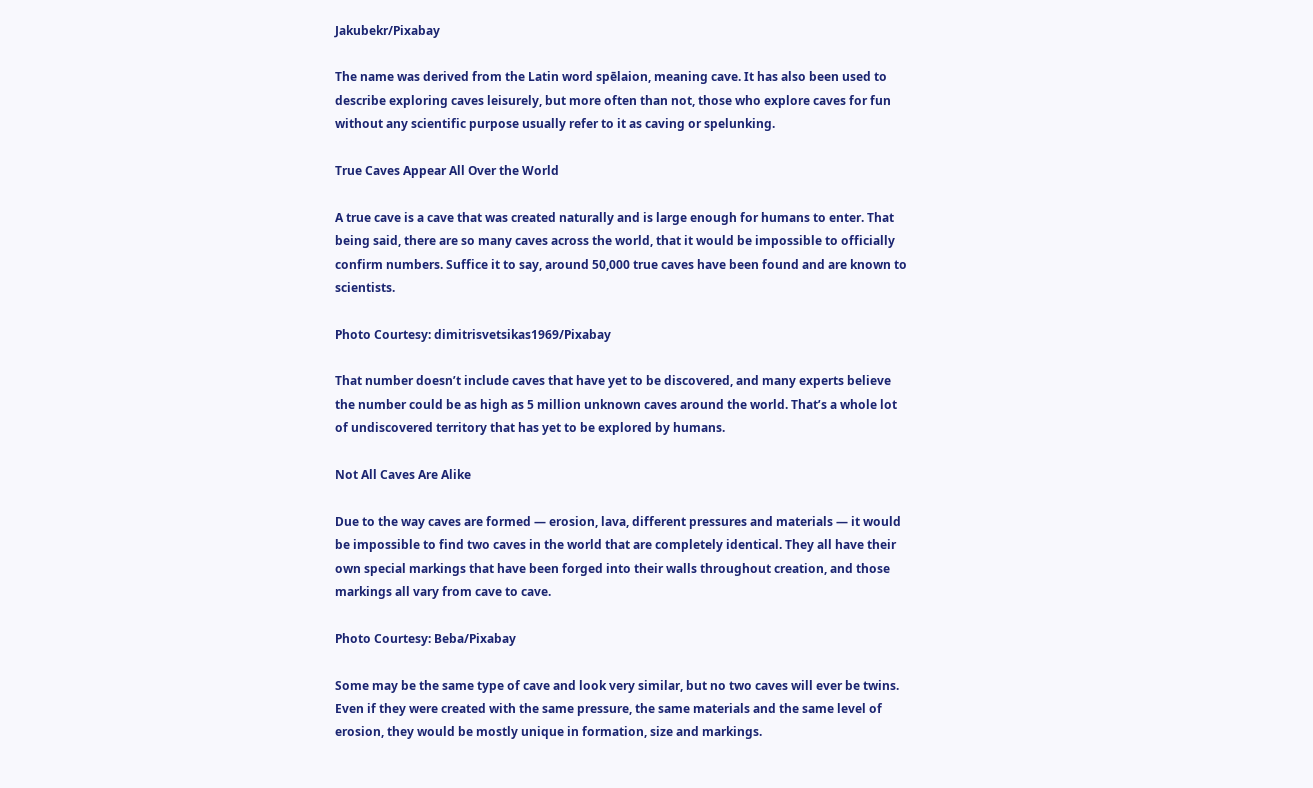Jakubekr/Pixabay

The name was derived from the Latin word spēlaion, meaning cave. It has also been used to describe exploring caves leisurely, but more often than not, those who explore caves for fun without any scientific purpose usually refer to it as caving or spelunking.

True Caves Appear All Over the World

A true cave is a cave that was created naturally and is large enough for humans to enter. That being said, there are so many caves across the world, that it would be impossible to officially confirm numbers. Suffice it to say, around 50,000 true caves have been found and are known to scientists.

Photo Courtesy: dimitrisvetsikas1969/Pixabay

That number doesn’t include caves that have yet to be discovered, and many experts believe the number could be as high as 5 million unknown caves around the world. That’s a whole lot of undiscovered territory that has yet to be explored by humans.

Not All Caves Are Alike

Due to the way caves are formed — erosion, lava, different pressures and materials — it would be impossible to find two caves in the world that are completely identical. They all have their own special markings that have been forged into their walls throughout creation, and those markings all vary from cave to cave.

Photo Courtesy: Beba/Pixabay

Some may be the same type of cave and look very similar, but no two caves will ever be twins. Even if they were created with the same pressure, the same materials and the same level of erosion, they would be mostly unique in formation, size and markings.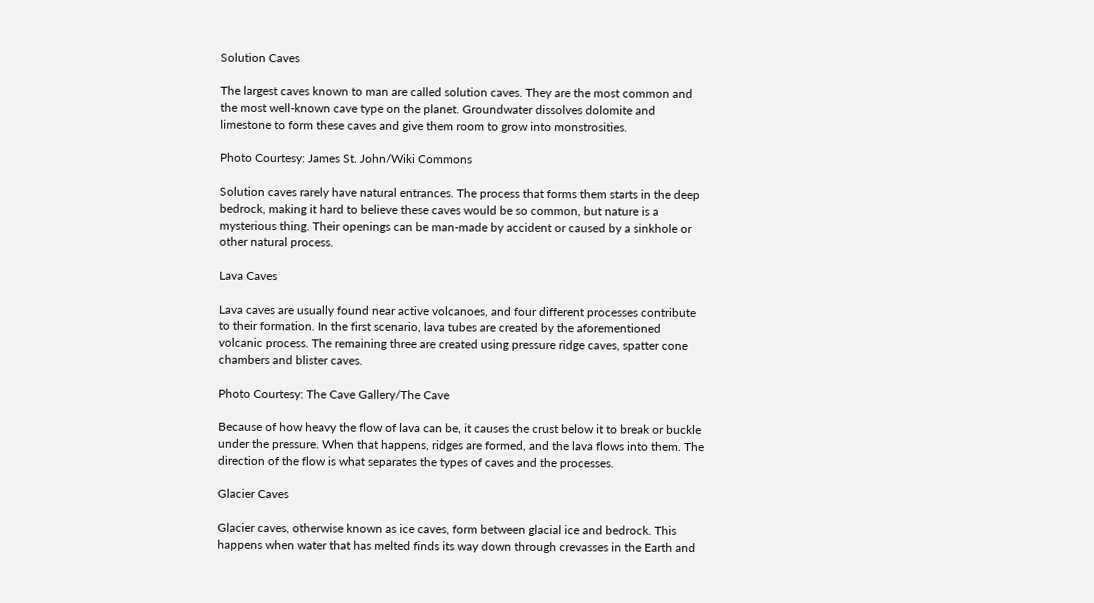Solution Caves

The largest caves known to man are called solution caves. They are the most common and the most well-known cave type on the planet. Groundwater dissolves dolomite and limestone to form these caves and give them room to grow into monstrosities.

Photo Courtesy: James St. John/Wiki Commons

Solution caves rarely have natural entrances. The process that forms them starts in the deep bedrock, making it hard to believe these caves would be so common, but nature is a mysterious thing. Their openings can be man-made by accident or caused by a sinkhole or other natural process.

Lava Caves

Lava caves are usually found near active volcanoes, and four different processes contribute to their formation. In the first scenario, lava tubes are created by the aforementioned volcanic process. The remaining three are created using pressure ridge caves, spatter cone chambers and blister caves.

Photo Courtesy: The Cave Gallery/The Cave

Because of how heavy the flow of lava can be, it causes the crust below it to break or buckle under the pressure. When that happens, ridges are formed, and the lava flows into them. The direction of the flow is what separates the types of caves and the processes.

Glacier Caves

Glacier caves, otherwise known as ice caves, form between glacial ice and bedrock. This happens when water that has melted finds its way down through crevasses in the Earth and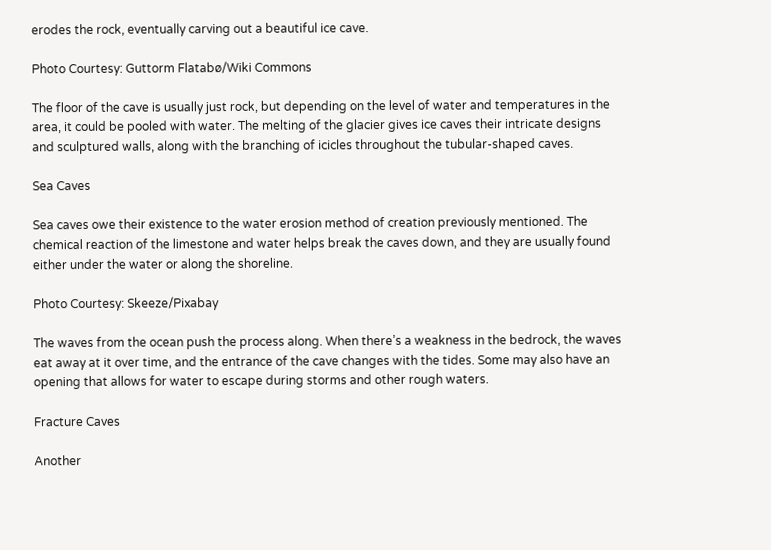erodes the rock, eventually carving out a beautiful ice cave.

Photo Courtesy: Guttorm Flatabø/Wiki Commons

The floor of the cave is usually just rock, but depending on the level of water and temperatures in the area, it could be pooled with water. The melting of the glacier gives ice caves their intricate designs and sculptured walls, along with the branching of icicles throughout the tubular-shaped caves.

Sea Caves

Sea caves owe their existence to the water erosion method of creation previously mentioned. The chemical reaction of the limestone and water helps break the caves down, and they are usually found either under the water or along the shoreline.

Photo Courtesy: Skeeze/Pixabay

The waves from the ocean push the process along. When there’s a weakness in the bedrock, the waves eat away at it over time, and the entrance of the cave changes with the tides. Some may also have an opening that allows for water to escape during storms and other rough waters.

Fracture Caves

Another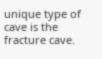unique type of cave is the fracture cave.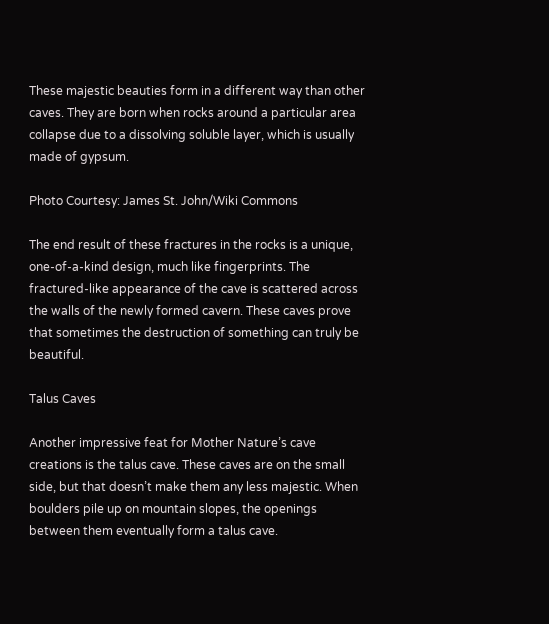These majestic beauties form in a different way than other caves. They are born when rocks around a particular area collapse due to a dissolving soluble layer, which is usually made of gypsum.

Photo Courtesy: James St. John/Wiki Commons

The end result of these fractures in the rocks is a unique, one-of-a-kind design, much like fingerprints. The fractured-like appearance of the cave is scattered across the walls of the newly formed cavern. These caves prove that sometimes the destruction of something can truly be beautiful.

Talus Caves

Another impressive feat for Mother Nature’s cave creations is the talus cave. These caves are on the small side, but that doesn’t make them any less majestic. When boulders pile up on mountain slopes, the openings between them eventually form a talus cave.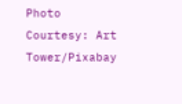Photo Courtesy: Art Tower/Pixabay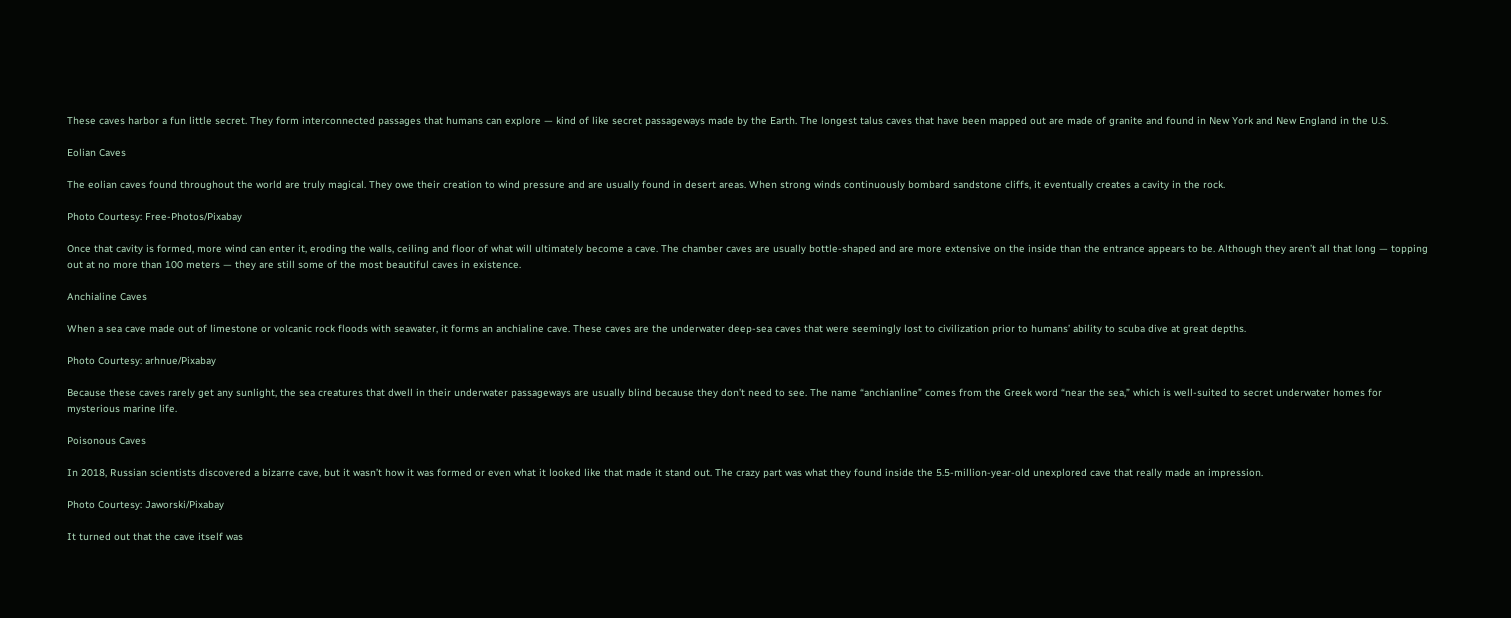These caves harbor a fun little secret. They form interconnected passages that humans can explore — kind of like secret passageways made by the Earth. The longest talus caves that have been mapped out are made of granite and found in New York and New England in the U.S.

Eolian Caves

The eolian caves found throughout the world are truly magical. They owe their creation to wind pressure and are usually found in desert areas. When strong winds continuously bombard sandstone cliffs, it eventually creates a cavity in the rock.

Photo Courtesy: Free-Photos/Pixabay

Once that cavity is formed, more wind can enter it, eroding the walls, ceiling and floor of what will ultimately become a cave. The chamber caves are usually bottle-shaped and are more extensive on the inside than the entrance appears to be. Although they aren’t all that long — topping out at no more than 100 meters — they are still some of the most beautiful caves in existence.

Anchialine Caves

When a sea cave made out of limestone or volcanic rock floods with seawater, it forms an anchialine cave. These caves are the underwater deep-sea caves that were seemingly lost to civilization prior to humans’ ability to scuba dive at great depths.

Photo Courtesy: arhnue/Pixabay

Because these caves rarely get any sunlight, the sea creatures that dwell in their underwater passageways are usually blind because they don’t need to see. The name “anchianline” comes from the Greek word “near the sea,” which is well-suited to secret underwater homes for mysterious marine life.

Poisonous Caves

In 2018, Russian scientists discovered a bizarre cave, but it wasn’t how it was formed or even what it looked like that made it stand out. The crazy part was what they found inside the 5.5-million-year-old unexplored cave that really made an impression.

Photo Courtesy: Jaworski/Pixabay

It turned out that the cave itself was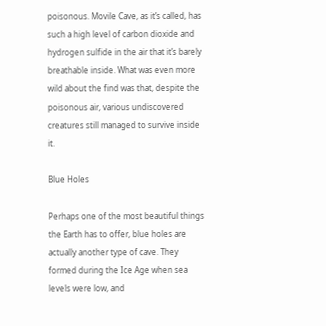poisonous. Movile Cave, as it’s called, has such a high level of carbon dioxide and hydrogen sulfide in the air that it’s barely breathable inside. What was even more wild about the find was that, despite the poisonous air, various undiscovered creatures still managed to survive inside it.

Blue Holes

Perhaps one of the most beautiful things the Earth has to offer, blue holes are actually another type of cave. They formed during the Ice Age when sea levels were low, and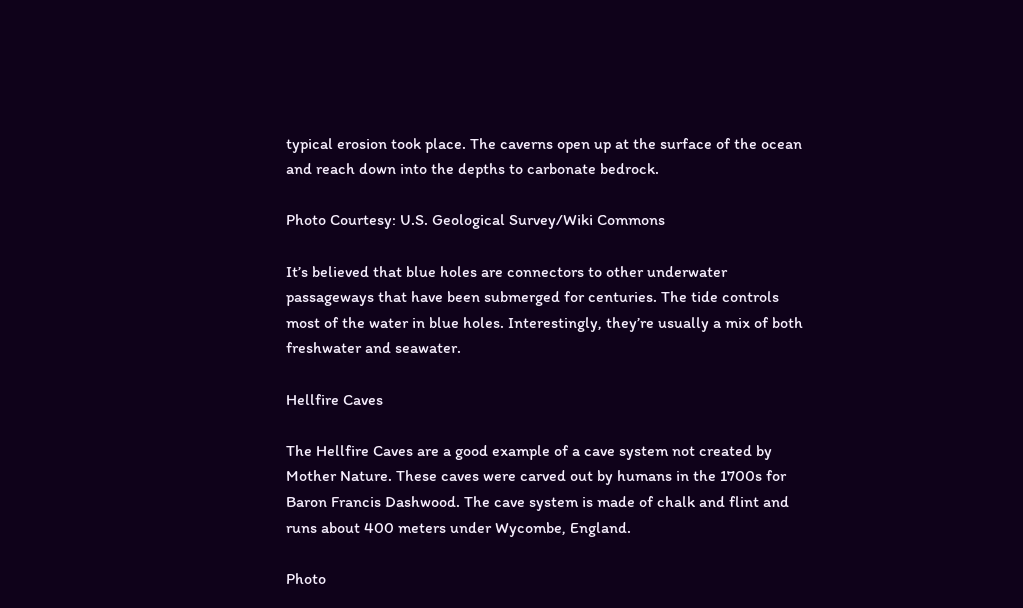typical erosion took place. The caverns open up at the surface of the ocean and reach down into the depths to carbonate bedrock.

Photo Courtesy: U.S. Geological Survey/Wiki Commons

It’s believed that blue holes are connectors to other underwater passageways that have been submerged for centuries. The tide controls most of the water in blue holes. Interestingly, they’re usually a mix of both freshwater and seawater.

Hellfire Caves

The Hellfire Caves are a good example of a cave system not created by Mother Nature. These caves were carved out by humans in the 1700s for Baron Francis Dashwood. The cave system is made of chalk and flint and runs about 400 meters under Wycombe, England.

Photo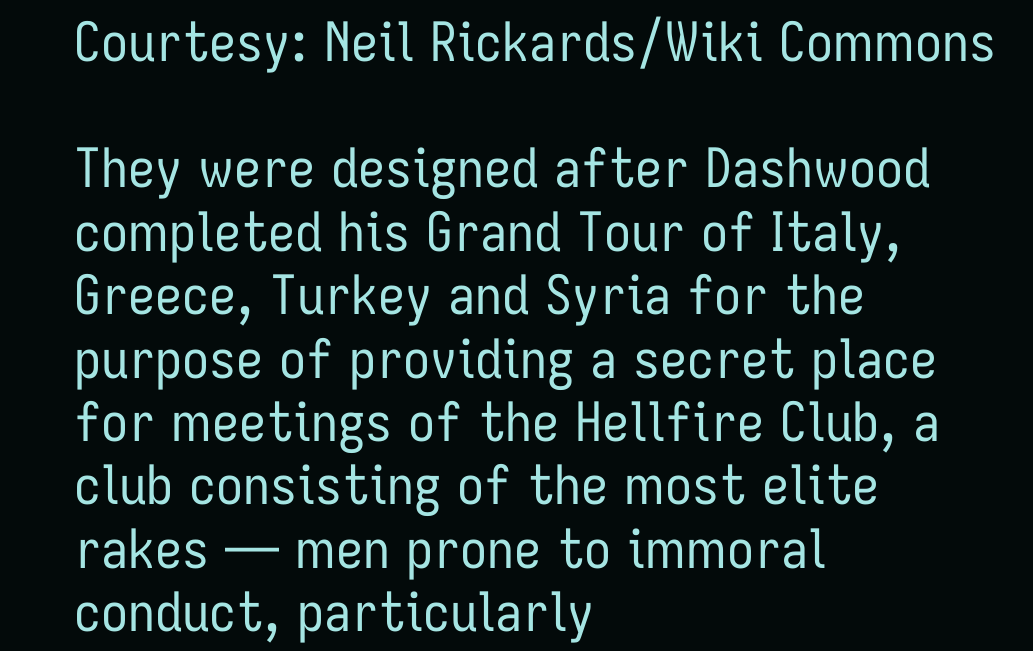Courtesy: Neil Rickards/Wiki Commons

They were designed after Dashwood completed his Grand Tour of Italy, Greece, Turkey and Syria for the purpose of providing a secret place for meetings of the Hellfire Club, a club consisting of the most elite rakes — men prone to immoral conduct, particularly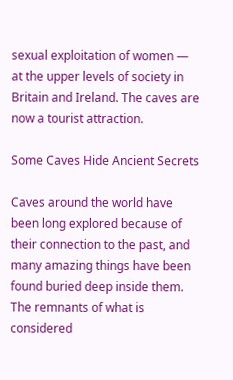sexual exploitation of women — at the upper levels of society in Britain and Ireland. The caves are now a tourist attraction.

Some Caves Hide Ancient Secrets

Caves around the world have been long explored because of their connection to the past, and many amazing things have been found buried deep inside them. The remnants of what is considered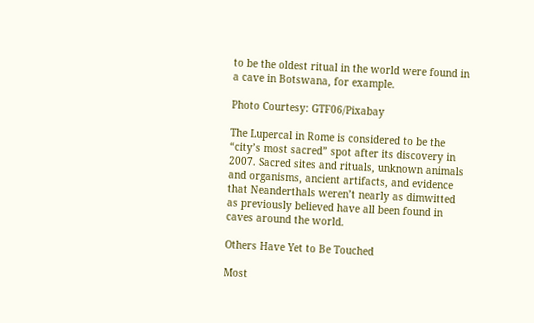to be the oldest ritual in the world were found in a cave in Botswana, for example.

Photo Courtesy: GTF06/Pixabay

The Lupercal in Rome is considered to be the “city’s most sacred” spot after its discovery in 2007. Sacred sites and rituals, unknown animals and organisms, ancient artifacts, and evidence that Neanderthals weren’t nearly as dimwitted as previously believed have all been found in caves around the world.

Others Have Yet to Be Touched

Most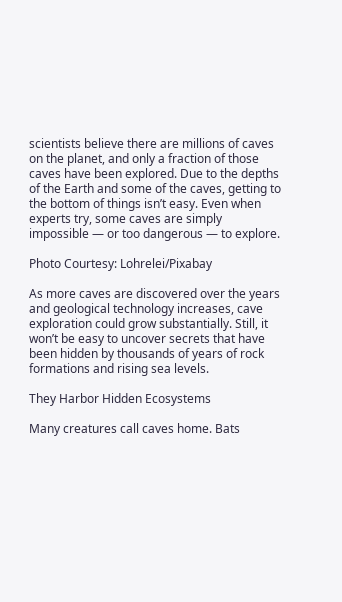scientists believe there are millions of caves on the planet, and only a fraction of those caves have been explored. Due to the depths of the Earth and some of the caves, getting to the bottom of things isn’t easy. Even when experts try, some caves are simply impossible — or too dangerous — to explore.

Photo Courtesy: Lohrelei/Pixabay

As more caves are discovered over the years and geological technology increases, cave exploration could grow substantially. Still, it won’t be easy to uncover secrets that have been hidden by thousands of years of rock formations and rising sea levels.

They Harbor Hidden Ecosystems

Many creatures call caves home. Bats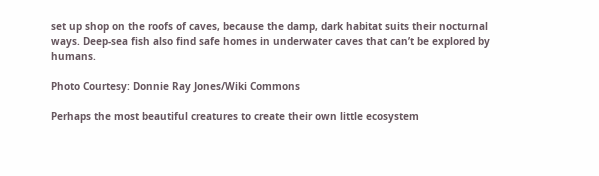set up shop on the roofs of caves, because the damp, dark habitat suits their nocturnal ways. Deep-sea fish also find safe homes in underwater caves that can’t be explored by humans.

Photo Courtesy: Donnie Ray Jones/Wiki Commons

Perhaps the most beautiful creatures to create their own little ecosystem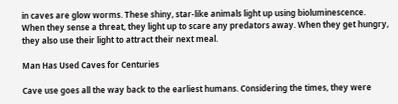in caves are glow worms. These shiny, star-like animals light up using bioluminescence. When they sense a threat, they light up to scare any predators away. When they get hungry, they also use their light to attract their next meal.

Man Has Used Caves for Centuries

Cave use goes all the way back to the earliest humans. Considering the times, they were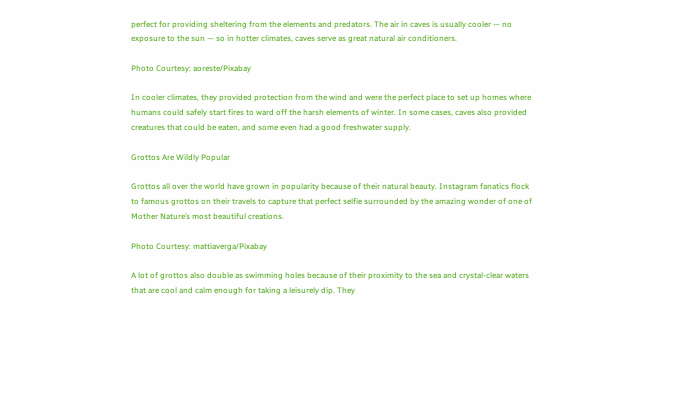perfect for providing sheltering from the elements and predators. The air in caves is usually cooler — no exposure to the sun — so in hotter climates, caves serve as great natural air conditioners.

Photo Courtesy: aoreste/Pixabay

In cooler climates, they provided protection from the wind and were the perfect place to set up homes where humans could safely start fires to ward off the harsh elements of winter. In some cases, caves also provided creatures that could be eaten, and some even had a good freshwater supply.

Grottos Are Wildly Popular

Grottos all over the world have grown in popularity because of their natural beauty. Instagram fanatics flock to famous grottos on their travels to capture that perfect selfie surrounded by the amazing wonder of one of Mother Nature’s most beautiful creations.

Photo Courtesy: mattiaverga/Pixabay

A lot of grottos also double as swimming holes because of their proximity to the sea and crystal-clear waters that are cool and calm enough for taking a leisurely dip. They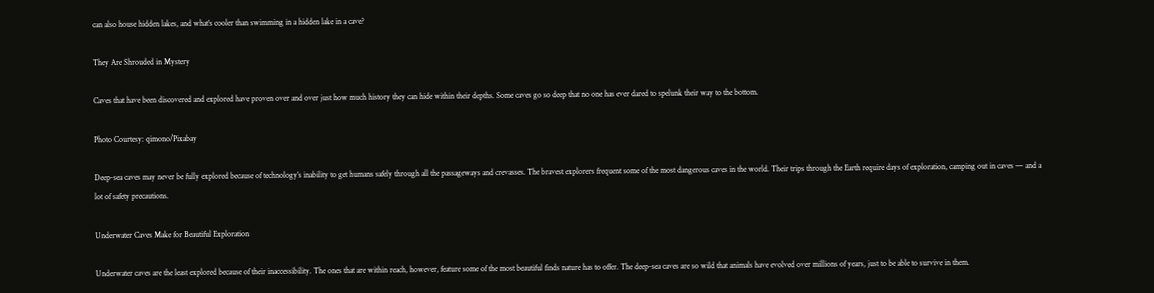can also house hidden lakes, and what’s cooler than swimming in a hidden lake in a cave?

They Are Shrouded in Mystery

Caves that have been discovered and explored have proven over and over just how much history they can hide within their depths. Some caves go so deep that no one has ever dared to spelunk their way to the bottom.

Photo Courtesy: qimono/Pixabay

Deep-sea caves may never be fully explored because of technology’s inability to get humans safely through all the passageways and crevasses. The bravest explorers frequent some of the most dangerous caves in the world. Their trips through the Earth require days of exploration, camping out in caves — and a lot of safety precautions.

Underwater Caves Make for Beautiful Exploration

Underwater caves are the least explored because of their inaccessibility. The ones that are within reach, however, feature some of the most beautiful finds nature has to offer. The deep-sea caves are so wild that animals have evolved over millions of years, just to be able to survive in them.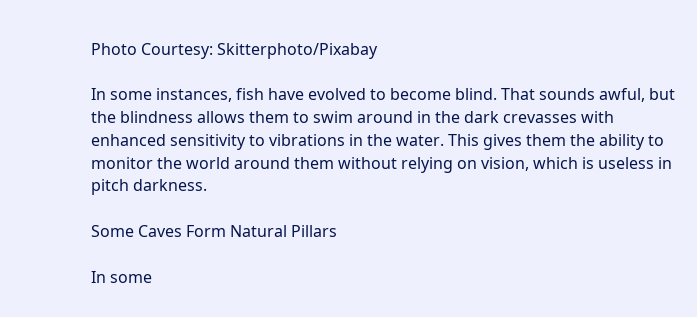Photo Courtesy: Skitterphoto/Pixabay

In some instances, fish have evolved to become blind. That sounds awful, but the blindness allows them to swim around in the dark crevasses with enhanced sensitivity to vibrations in the water. This gives them the ability to monitor the world around them without relying on vision, which is useless in pitch darkness.

Some Caves Form Natural Pillars

In some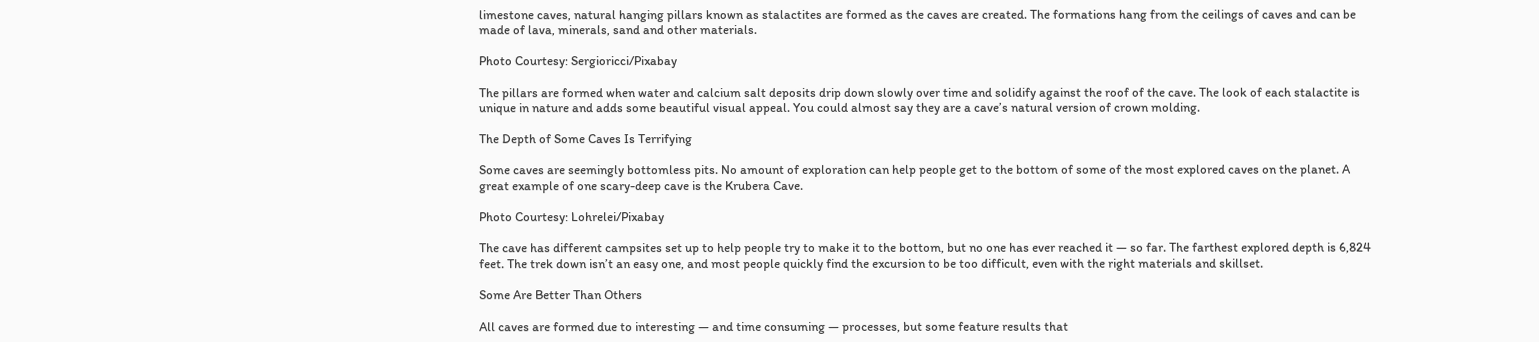limestone caves, natural hanging pillars known as stalactites are formed as the caves are created. The formations hang from the ceilings of caves and can be made of lava, minerals, sand and other materials.

Photo Courtesy: Sergioricci/Pixabay

The pillars are formed when water and calcium salt deposits drip down slowly over time and solidify against the roof of the cave. The look of each stalactite is unique in nature and adds some beautiful visual appeal. You could almost say they are a cave’s natural version of crown molding.

The Depth of Some Caves Is Terrifying

Some caves are seemingly bottomless pits. No amount of exploration can help people get to the bottom of some of the most explored caves on the planet. A great example of one scary-deep cave is the Krubera Cave.

Photo Courtesy: Lohrelei/Pixabay

The cave has different campsites set up to help people try to make it to the bottom, but no one has ever reached it — so far. The farthest explored depth is 6,824 feet. The trek down isn’t an easy one, and most people quickly find the excursion to be too difficult, even with the right materials and skillset.

Some Are Better Than Others

All caves are formed due to interesting — and time consuming — processes, but some feature results that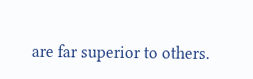are far superior to others.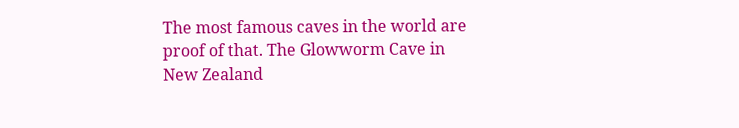The most famous caves in the world are proof of that. The Glowworm Cave in New Zealand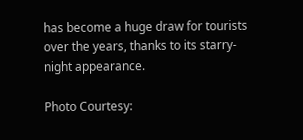has become a huge draw for tourists over the years, thanks to its starry-night appearance.

Photo Courtesy: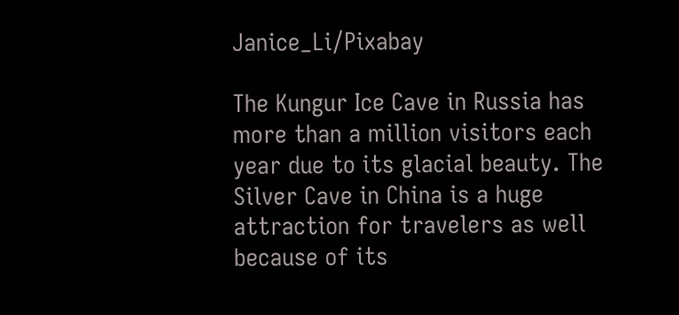Janice_Li/Pixabay

The Kungur Ice Cave in Russia has more than a million visitors each year due to its glacial beauty. The Silver Cave in China is a huge attraction for travelers as well because of its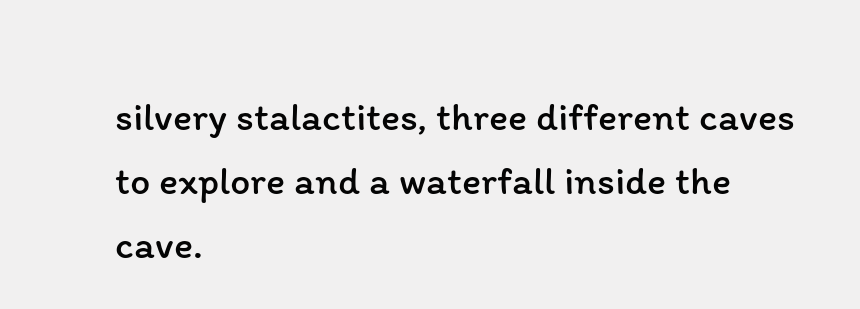silvery stalactites, three different caves to explore and a waterfall inside the cave.